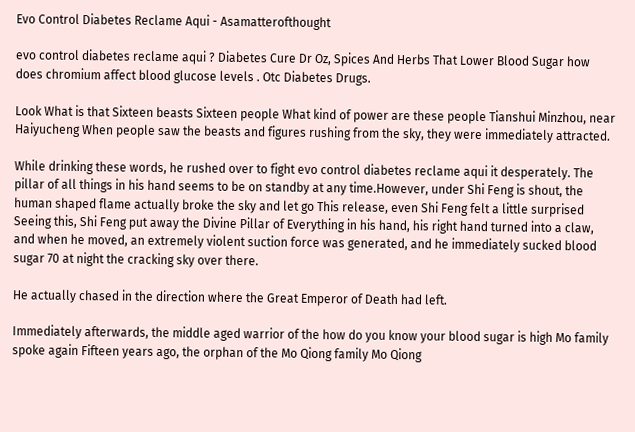Evo Control Diabetes Reclame Aqui - Asamatterofthought

evo control diabetes reclame aqui ? Diabetes Cure Dr Oz, Spices And Herbs That Lower Blood Sugar how does chromium affect blood glucose levels . Otc Diabetes Drugs.

Look What is that Sixteen beasts Sixteen people What kind of power are these people Tianshui Minzhou, near Haiyucheng When people saw the beasts and figures rushing from the sky, they were immediately attracted.

While drinking these words, he rushed over to fight evo control diabetes reclame aqui it desperately. The pillar of all things in his hand seems to be on standby at any time.However, under Shi Feng is shout, the human shaped flame actually broke the sky and let go This release, even Shi Feng felt a little surprised Seeing this, Shi Feng put away the Divine Pillar of Everything in his hand, his right hand turned into a claw, and when he moved, an extremely violent suction force was generated, and he immediately sucked blood sugar 70 at night the cracking sky over there.

He actually chased in the direction where the Great Emperor of Death had left.

Immediately afterwards, the middle aged warrior of the how do you know your blood sugar is high Mo family spoke again Fifteen years ago, the orphan of the Mo Qiong family Mo Qiong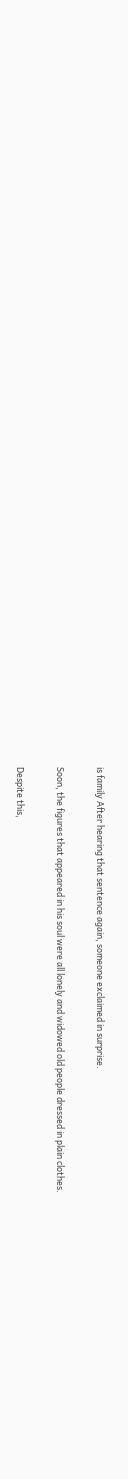is family After hearing that sentence again, someone exclaimed in surprise.

Soon, the figures that appeared in his soul were all lonely and widowed old people dressed in plain clothes.

Despite this,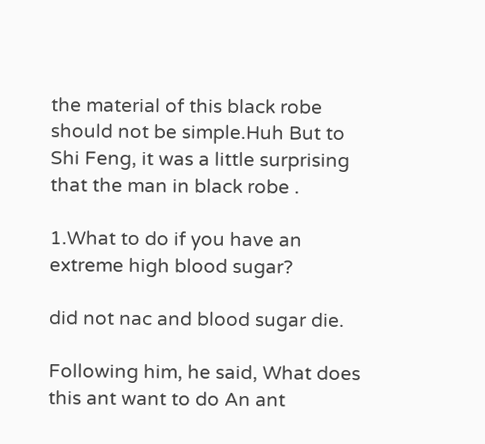the material of this black robe should not be simple.Huh But to Shi Feng, it was a little surprising that the man in black robe .

1.What to do if you have an extreme high blood sugar?

did not nac and blood sugar die.

Following him, he said, What does this ant want to do An ant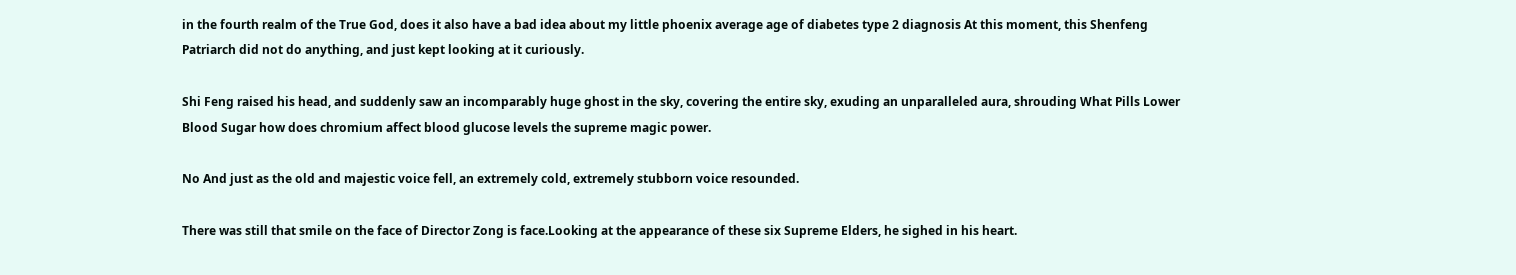in the fourth realm of the True God, does it also have a bad idea about my little phoenix average age of diabetes type 2 diagnosis At this moment, this Shenfeng Patriarch did not do anything, and just kept looking at it curiously.

Shi Feng raised his head, and suddenly saw an incomparably huge ghost in the sky, covering the entire sky, exuding an unparalleled aura, shrouding What Pills Lower Blood Sugar how does chromium affect blood glucose levels the supreme magic power.

No And just as the old and majestic voice fell, an extremely cold, extremely stubborn voice resounded.

There was still that smile on the face of Director Zong is face.Looking at the appearance of these six Supreme Elders, he sighed in his heart.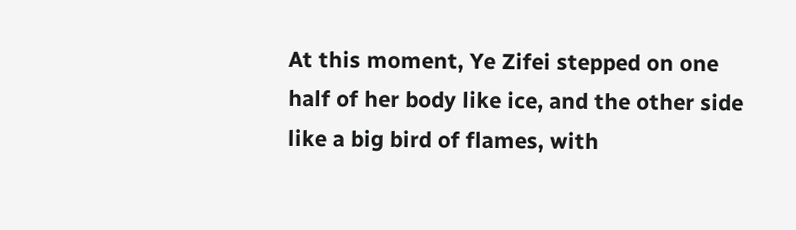At this moment, Ye Zifei stepped on one half of her body like ice, and the other side like a big bird of flames, with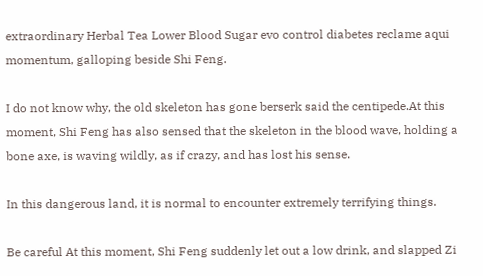extraordinary Herbal Tea Lower Blood Sugar evo control diabetes reclame aqui momentum, galloping beside Shi Feng.

I do not know why, the old skeleton has gone berserk said the centipede.At this moment, Shi Feng has also sensed that the skeleton in the blood wave, holding a bone axe, is waving wildly, as if crazy, and has lost his sense.

In this dangerous land, it is normal to encounter extremely terrifying things.

Be careful At this moment, Shi Feng suddenly let out a low drink, and slapped Zi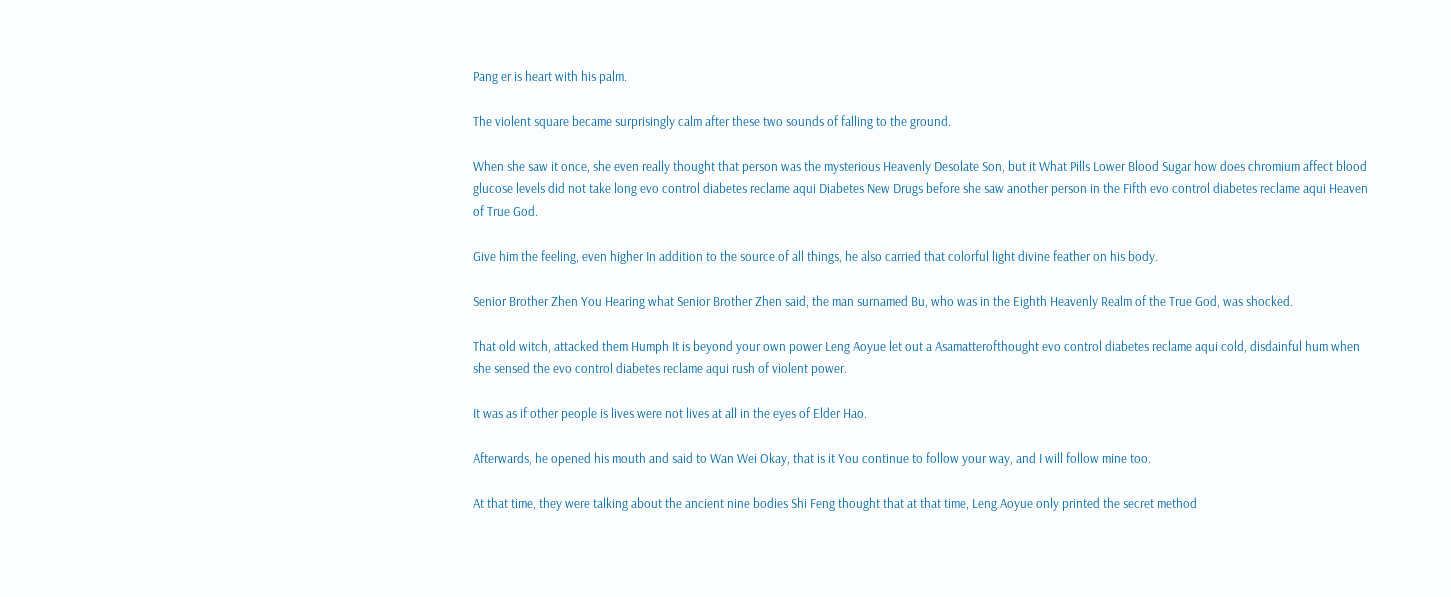Pang er is heart with his palm.

The violent square became surprisingly calm after these two sounds of falling to the ground.

When she saw it once, she even really thought that person was the mysterious Heavenly Desolate Son, but it What Pills Lower Blood Sugar how does chromium affect blood glucose levels did not take long evo control diabetes reclame aqui Diabetes New Drugs before she saw another person in the Fifth evo control diabetes reclame aqui Heaven of True God.

Give him the feeling, even higher In addition to the source of all things, he also carried that colorful light divine feather on his body.

Senior Brother Zhen You Hearing what Senior Brother Zhen said, the man surnamed Bu, who was in the Eighth Heavenly Realm of the True God, was shocked.

That old witch, attacked them Humph It is beyond your own power Leng Aoyue let out a Asamatterofthought evo control diabetes reclame aqui cold, disdainful hum when she sensed the evo control diabetes reclame aqui rush of violent power.

It was as if other people is lives were not lives at all in the eyes of Elder Hao.

Afterwards, he opened his mouth and said to Wan Wei Okay, that is it You continue to follow your way, and I will follow mine too.

At that time, they were talking about the ancient nine bodies Shi Feng thought that at that time, Leng Aoyue only printed the secret method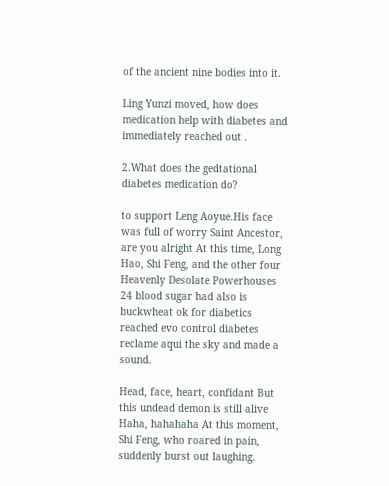of the ancient nine bodies into it.

Ling Yunzi moved, how does medication help with diabetes and immediately reached out .

2.What does the gedtational diabetes medication do?

to support Leng Aoyue.His face was full of worry Saint Ancestor, are you alright At this time, Long Hao, Shi Feng, and the other four Heavenly Desolate Powerhouses 24 blood sugar had also is buckwheat ok for diabetics reached evo control diabetes reclame aqui the sky and made a sound.

Head, face, heart, confidant But this undead demon is still alive Haha, hahahaha At this moment, Shi Feng, who roared in pain, suddenly burst out laughing.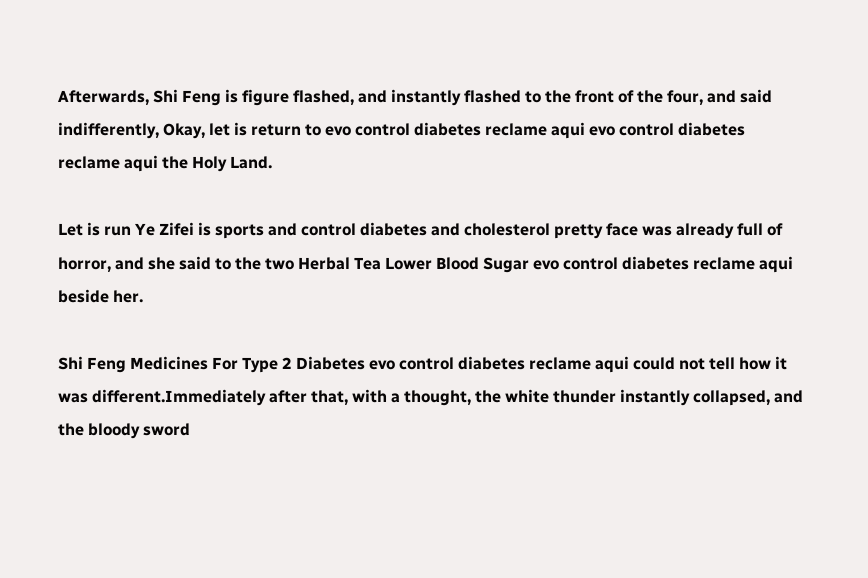Afterwards, Shi Feng is figure flashed, and instantly flashed to the front of the four, and said indifferently, Okay, let is return to evo control diabetes reclame aqui evo control diabetes reclame aqui the Holy Land.

Let is run Ye Zifei is sports and control diabetes and cholesterol pretty face was already full of horror, and she said to the two Herbal Tea Lower Blood Sugar evo control diabetes reclame aqui beside her.

Shi Feng Medicines For Type 2 Diabetes evo control diabetes reclame aqui could not tell how it was different.Immediately after that, with a thought, the white thunder instantly collapsed, and the bloody sword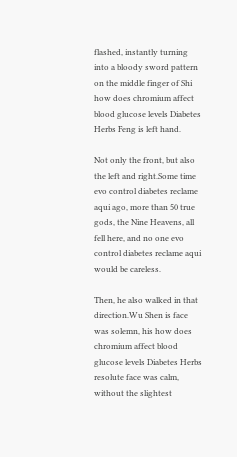flashed, instantly turning into a bloody sword pattern on the middle finger of Shi how does chromium affect blood glucose levels Diabetes Herbs Feng is left hand.

Not only the front, but also the left and right.Some time evo control diabetes reclame aqui ago, more than 50 true gods, the Nine Heavens, all fell here, and no one evo control diabetes reclame aqui would be careless.

Then, he also walked in that direction.Wu Shen is face was solemn, his how does chromium affect blood glucose levels Diabetes Herbs resolute face was calm, without the slightest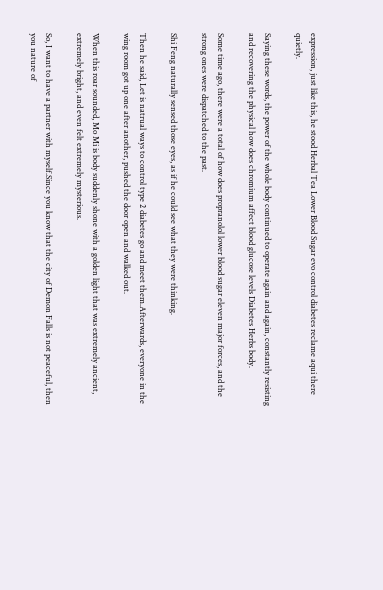expression, just like this, he stood Herbal Tea Lower Blood Sugar evo control diabetes reclame aqui there quietly.

Saying these words, the power of the whole body continued to operate again and again, constantly resisting and recovering the physical how does chromium affect blood glucose levels Diabetes Herbs body.

Some time ago, there were a total of how does propranolol lower blood sugar eleven major forces, and the strong ones were dispatched to the past.

Shi Feng naturally sensed those eyes, as if he could see what they were thinking.

Then he said, Let is natrual ways to control type 2 diabetes go and meet them.Afterwards, everyone in the wing room got up one after another, pushed the door open and walked out.

When this roar sounded, Mo Mi is body suddenly shone with a golden light that was extremely ancient, extremely bright, and even felt extremely mysterious.

So, I want to have a partner with myself.Since you know that the city of Demon Falls is not peaceful, then you nature of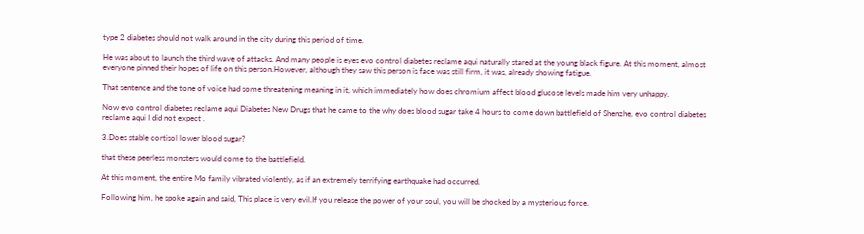type 2 diabetes should not walk around in the city during this period of time.

He was about to launch the third wave of attacks. And many people is eyes evo control diabetes reclame aqui naturally stared at the young black figure. At this moment, almost everyone pinned their hopes of life on this person.However, although they saw this person is face was still firm, it was, already showing fatigue.

That sentence and the tone of voice had some threatening meaning in it, which immediately how does chromium affect blood glucose levels made him very unhappy.

Now evo control diabetes reclame aqui Diabetes New Drugs that he came to the why does blood sugar take 4 hours to come down battlefield of Shenzhe, evo control diabetes reclame aqui I did not expect .

3.Does stable cortisol lower blood sugar?

that these peerless monsters would come to the battlefield.

At this moment, the entire Mo family vibrated violently, as if an extremely terrifying earthquake had occurred.

Following him, he spoke again and said, This place is very evil.If you release the power of your soul, you will be shocked by a mysterious force.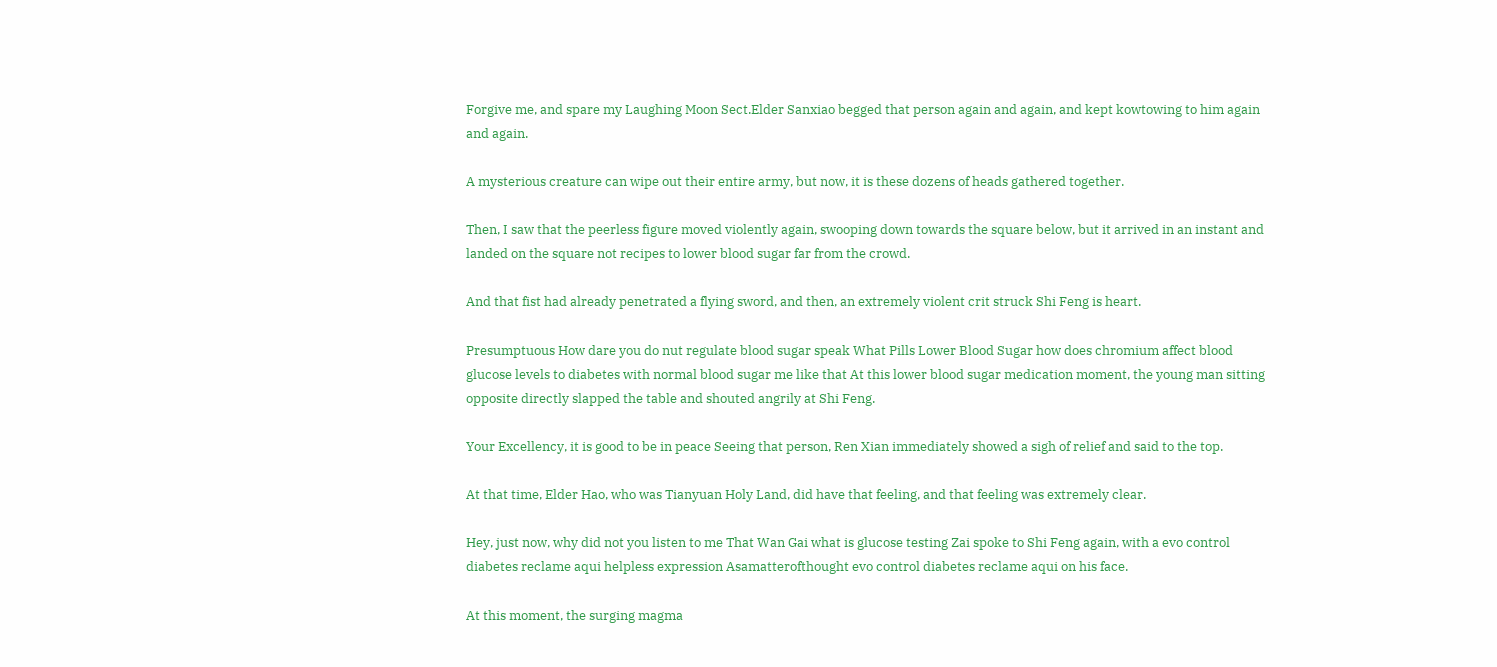Forgive me, and spare my Laughing Moon Sect.Elder Sanxiao begged that person again and again, and kept kowtowing to him again and again.

A mysterious creature can wipe out their entire army, but now, it is these dozens of heads gathered together.

Then, I saw that the peerless figure moved violently again, swooping down towards the square below, but it arrived in an instant and landed on the square not recipes to lower blood sugar far from the crowd.

And that fist had already penetrated a flying sword, and then, an extremely violent crit struck Shi Feng is heart.

Presumptuous How dare you do nut regulate blood sugar speak What Pills Lower Blood Sugar how does chromium affect blood glucose levels to diabetes with normal blood sugar me like that At this lower blood sugar medication moment, the young man sitting opposite directly slapped the table and shouted angrily at Shi Feng.

Your Excellency, it is good to be in peace Seeing that person, Ren Xian immediately showed a sigh of relief and said to the top.

At that time, Elder Hao, who was Tianyuan Holy Land, did have that feeling, and that feeling was extremely clear.

Hey, just now, why did not you listen to me That Wan Gai what is glucose testing Zai spoke to Shi Feng again, with a evo control diabetes reclame aqui helpless expression Asamatterofthought evo control diabetes reclame aqui on his face.

At this moment, the surging magma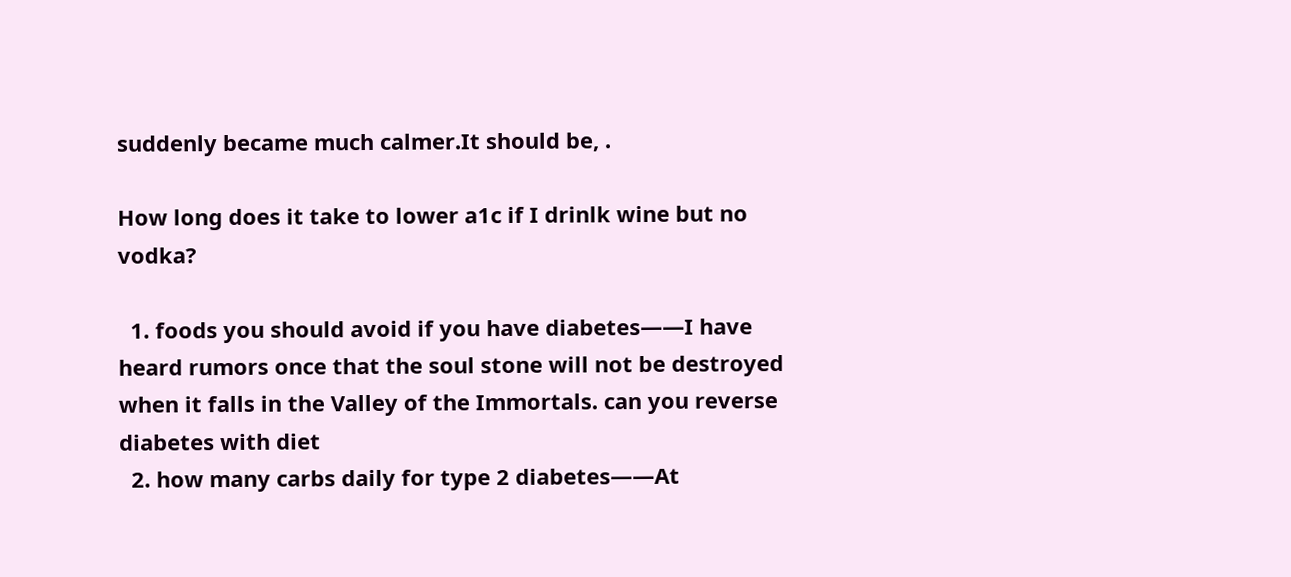suddenly became much calmer.It should be, .

How long does it take to lower a1c if I drinlk wine but no vodka?

  1. foods you should avoid if you have diabetes——I have heard rumors once that the soul stone will not be destroyed when it falls in the Valley of the Immortals. can you reverse diabetes with diet
  2. how many carbs daily for type 2 diabetes——At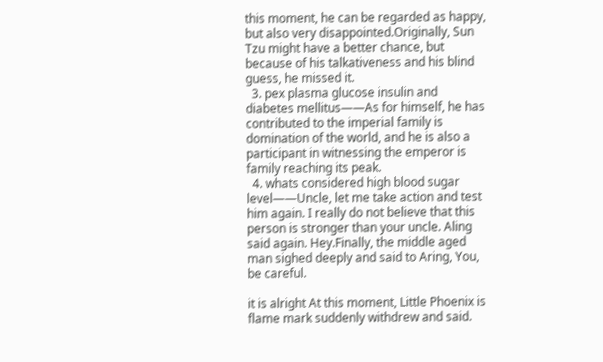this moment, he can be regarded as happy, but also very disappointed.Originally, Sun Tzu might have a better chance, but because of his talkativeness and his blind guess, he missed it.
  3. pex plasma glucose insulin and diabetes mellitus——As for himself, he has contributed to the imperial family is domination of the world, and he is also a participant in witnessing the emperor is family reaching its peak.
  4. whats considered high blood sugar level——Uncle, let me take action and test him again. I really do not believe that this person is stronger than your uncle. Aling said again. Hey.Finally, the middle aged man sighed deeply and said to Aring, You, be careful.

it is alright At this moment, Little Phoenix is flame mark suddenly withdrew and said.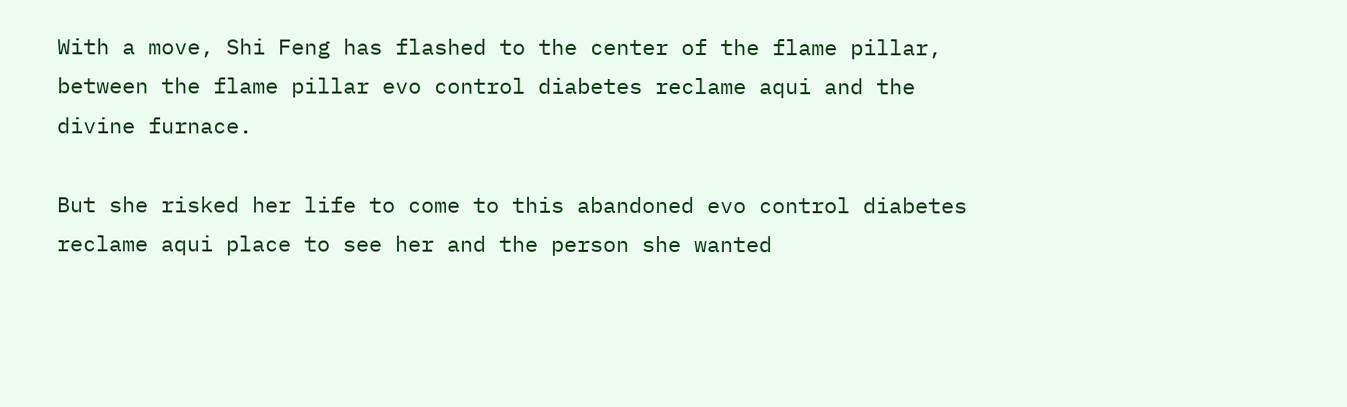With a move, Shi Feng has flashed to the center of the flame pillar, between the flame pillar evo control diabetes reclame aqui and the divine furnace.

But she risked her life to come to this abandoned evo control diabetes reclame aqui place to see her and the person she wanted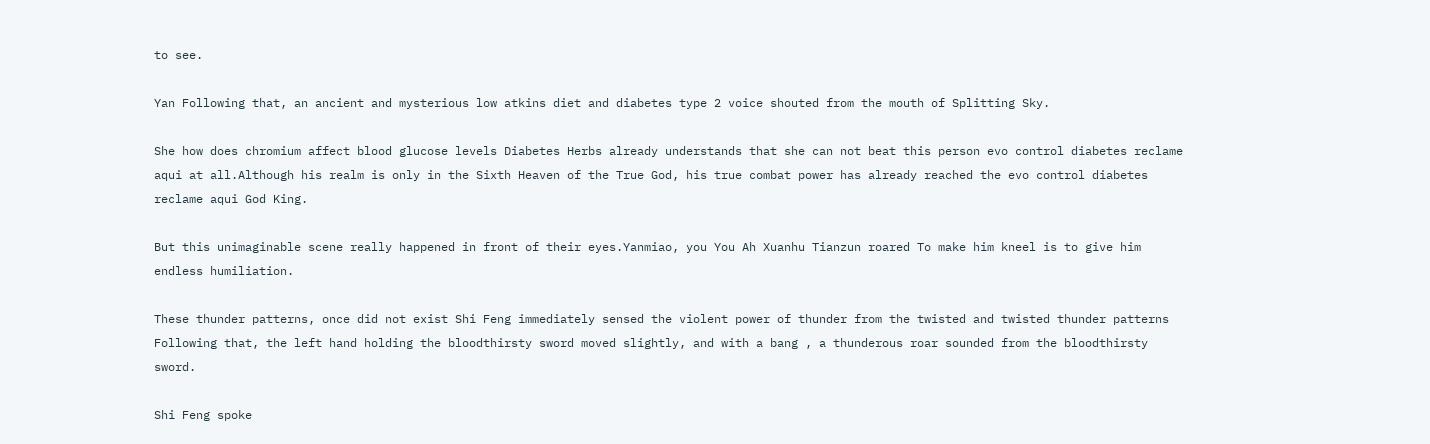to see.

Yan Following that, an ancient and mysterious low atkins diet and diabetes type 2 voice shouted from the mouth of Splitting Sky.

She how does chromium affect blood glucose levels Diabetes Herbs already understands that she can not beat this person evo control diabetes reclame aqui at all.Although his realm is only in the Sixth Heaven of the True God, his true combat power has already reached the evo control diabetes reclame aqui God King.

But this unimaginable scene really happened in front of their eyes.Yanmiao, you You Ah Xuanhu Tianzun roared To make him kneel is to give him endless humiliation.

These thunder patterns, once did not exist Shi Feng immediately sensed the violent power of thunder from the twisted and twisted thunder patterns Following that, the left hand holding the bloodthirsty sword moved slightly, and with a bang , a thunderous roar sounded from the bloodthirsty sword.

Shi Feng spoke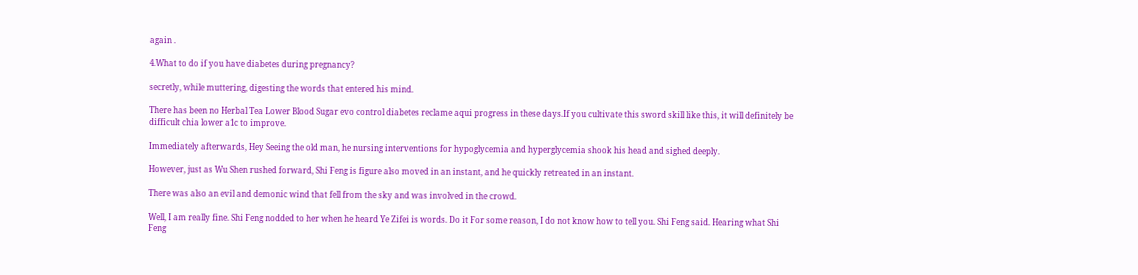again .

4.What to do if you have diabetes during pregnancy?

secretly, while muttering, digesting the words that entered his mind.

There has been no Herbal Tea Lower Blood Sugar evo control diabetes reclame aqui progress in these days.If you cultivate this sword skill like this, it will definitely be difficult chia lower a1c to improve.

Immediately afterwards, Hey Seeing the old man, he nursing interventions for hypoglycemia and hyperglycemia shook his head and sighed deeply.

However, just as Wu Shen rushed forward, Shi Feng is figure also moved in an instant, and he quickly retreated in an instant.

There was also an evil and demonic wind that fell from the sky and was involved in the crowd.

Well, I am really fine. Shi Feng nodded to her when he heard Ye Zifei is words. Do it For some reason, I do not know how to tell you. Shi Feng said. Hearing what Shi Feng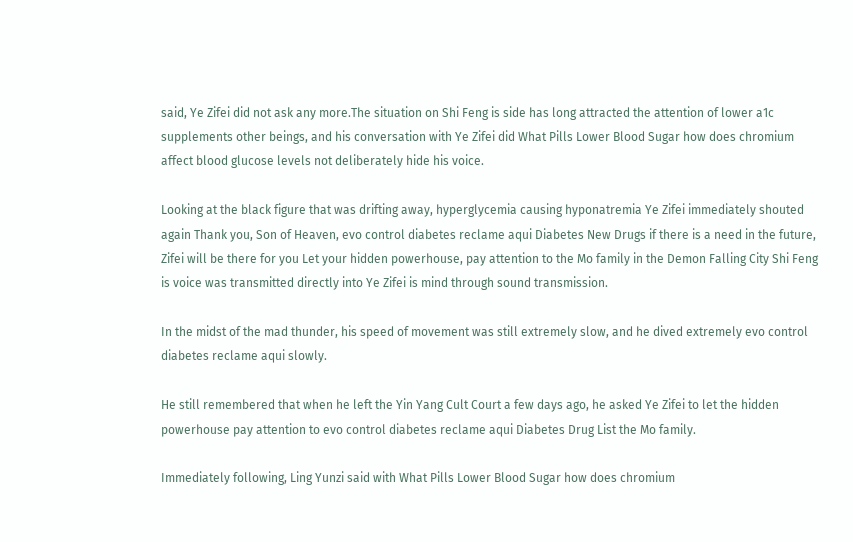said, Ye Zifei did not ask any more.The situation on Shi Feng is side has long attracted the attention of lower a1c supplements other beings, and his conversation with Ye Zifei did What Pills Lower Blood Sugar how does chromium affect blood glucose levels not deliberately hide his voice.

Looking at the black figure that was drifting away, hyperglycemia causing hyponatremia Ye Zifei immediately shouted again Thank you, Son of Heaven, evo control diabetes reclame aqui Diabetes New Drugs if there is a need in the future, Zifei will be there for you Let your hidden powerhouse, pay attention to the Mo family in the Demon Falling City Shi Feng is voice was transmitted directly into Ye Zifei is mind through sound transmission.

In the midst of the mad thunder, his speed of movement was still extremely slow, and he dived extremely evo control diabetes reclame aqui slowly.

He still remembered that when he left the Yin Yang Cult Court a few days ago, he asked Ye Zifei to let the hidden powerhouse pay attention to evo control diabetes reclame aqui Diabetes Drug List the Mo family.

Immediately following, Ling Yunzi said with What Pills Lower Blood Sugar how does chromium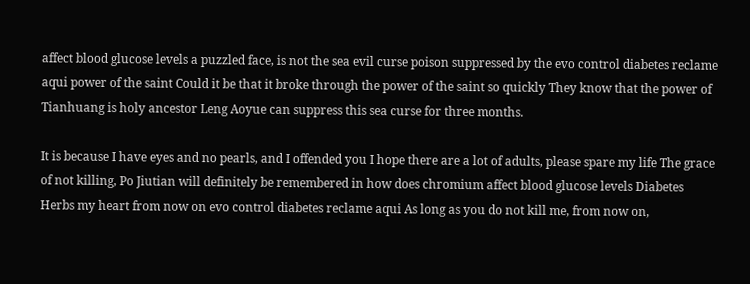affect blood glucose levels a puzzled face, is not the sea evil curse poison suppressed by the evo control diabetes reclame aqui power of the saint Could it be that it broke through the power of the saint so quickly They know that the power of Tianhuang is holy ancestor Leng Aoyue can suppress this sea curse for three months.

It is because I have eyes and no pearls, and I offended you I hope there are a lot of adults, please spare my life The grace of not killing, Po Jiutian will definitely be remembered in how does chromium affect blood glucose levels Diabetes Herbs my heart from now on evo control diabetes reclame aqui As long as you do not kill me, from now on,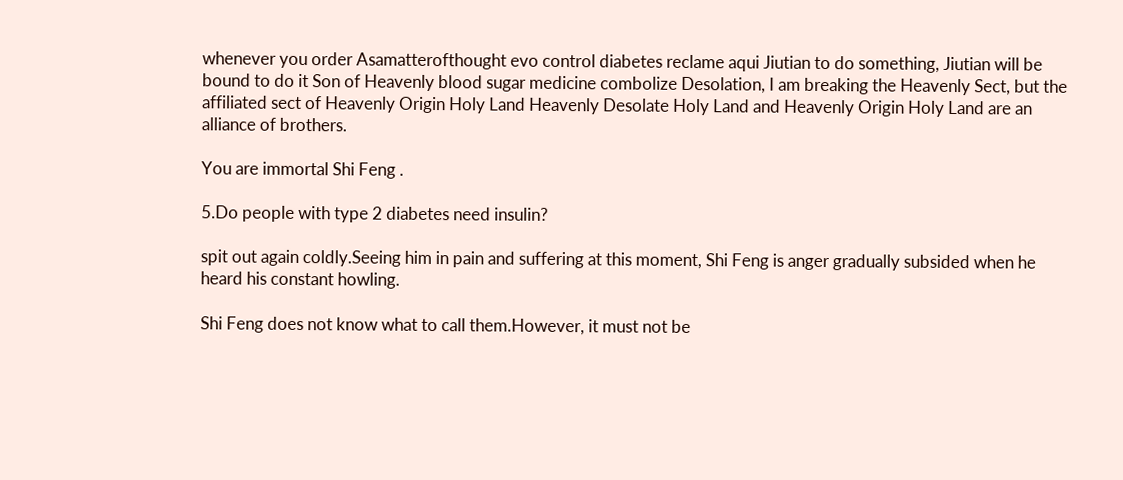whenever you order Asamatterofthought evo control diabetes reclame aqui Jiutian to do something, Jiutian will be bound to do it Son of Heavenly blood sugar medicine combolize Desolation, I am breaking the Heavenly Sect, but the affiliated sect of Heavenly Origin Holy Land Heavenly Desolate Holy Land and Heavenly Origin Holy Land are an alliance of brothers.

You are immortal Shi Feng .

5.Do people with type 2 diabetes need insulin?

spit out again coldly.Seeing him in pain and suffering at this moment, Shi Feng is anger gradually subsided when he heard his constant howling.

Shi Feng does not know what to call them.However, it must not be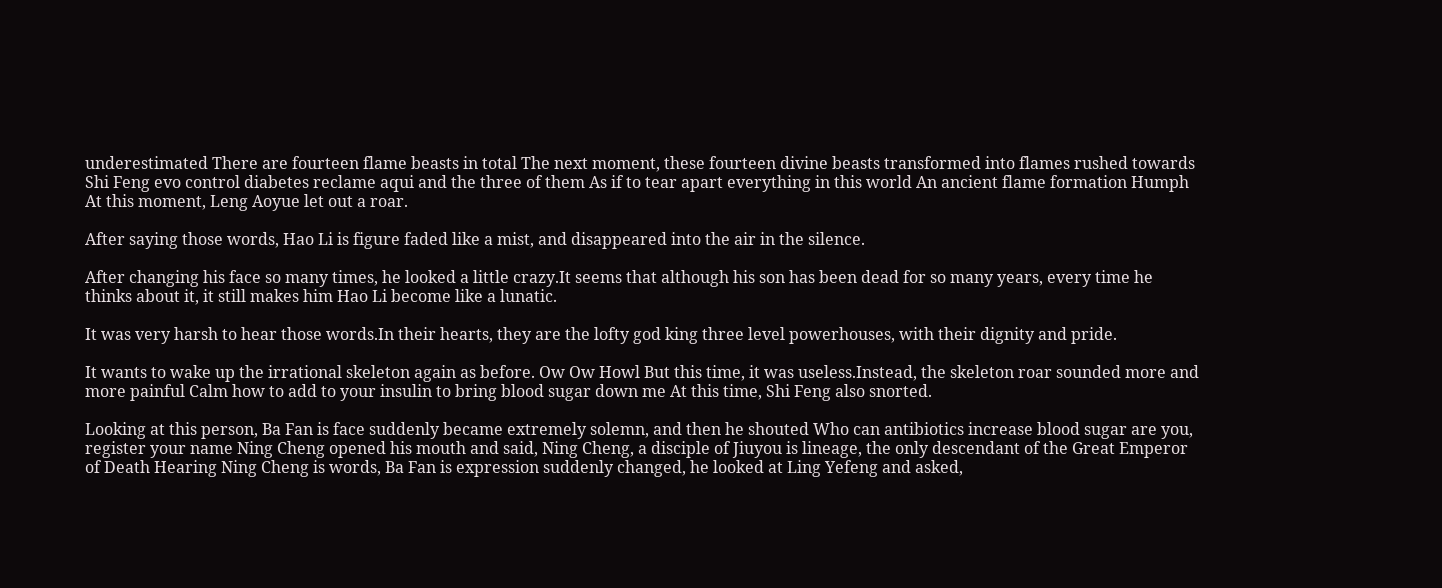underestimated There are fourteen flame beasts in total The next moment, these fourteen divine beasts transformed into flames rushed towards Shi Feng evo control diabetes reclame aqui and the three of them As if to tear apart everything in this world An ancient flame formation Humph At this moment, Leng Aoyue let out a roar.

After saying those words, Hao Li is figure faded like a mist, and disappeared into the air in the silence.

After changing his face so many times, he looked a little crazy.It seems that although his son has been dead for so many years, every time he thinks about it, it still makes him Hao Li become like a lunatic.

It was very harsh to hear those words.In their hearts, they are the lofty god king three level powerhouses, with their dignity and pride.

It wants to wake up the irrational skeleton again as before. Ow Ow Howl But this time, it was useless.Instead, the skeleton roar sounded more and more painful Calm how to add to your insulin to bring blood sugar down me At this time, Shi Feng also snorted.

Looking at this person, Ba Fan is face suddenly became extremely solemn, and then he shouted Who can antibiotics increase blood sugar are you, register your name Ning Cheng opened his mouth and said, Ning Cheng, a disciple of Jiuyou is lineage, the only descendant of the Great Emperor of Death Hearing Ning Cheng is words, Ba Fan is expression suddenly changed, he looked at Ling Yefeng and asked,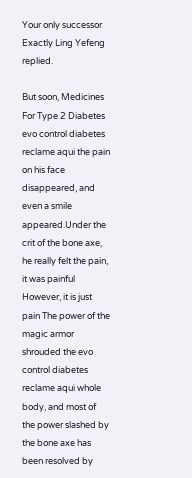Your only successor Exactly Ling Yefeng replied.

But soon, Medicines For Type 2 Diabetes evo control diabetes reclame aqui the pain on his face disappeared, and even a smile appeared.Under the crit of the bone axe, he really felt the pain, it was painful However, it is just pain The power of the magic armor shrouded the evo control diabetes reclame aqui whole body, and most of the power slashed by the bone axe has been resolved by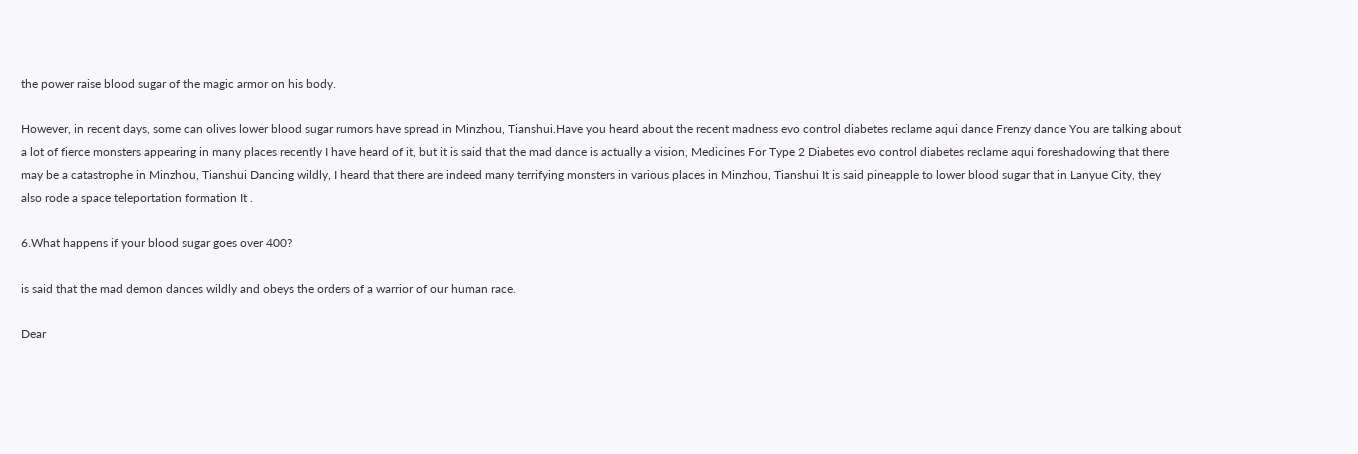the power raise blood sugar of the magic armor on his body.

However, in recent days, some can olives lower blood sugar rumors have spread in Minzhou, Tianshui.Have you heard about the recent madness evo control diabetes reclame aqui dance Frenzy dance You are talking about a lot of fierce monsters appearing in many places recently I have heard of it, but it is said that the mad dance is actually a vision, Medicines For Type 2 Diabetes evo control diabetes reclame aqui foreshadowing that there may be a catastrophe in Minzhou, Tianshui Dancing wildly, I heard that there are indeed many terrifying monsters in various places in Minzhou, Tianshui It is said pineapple to lower blood sugar that in Lanyue City, they also rode a space teleportation formation It .

6.What happens if your blood sugar goes over 400?

is said that the mad demon dances wildly and obeys the orders of a warrior of our human race.

Dear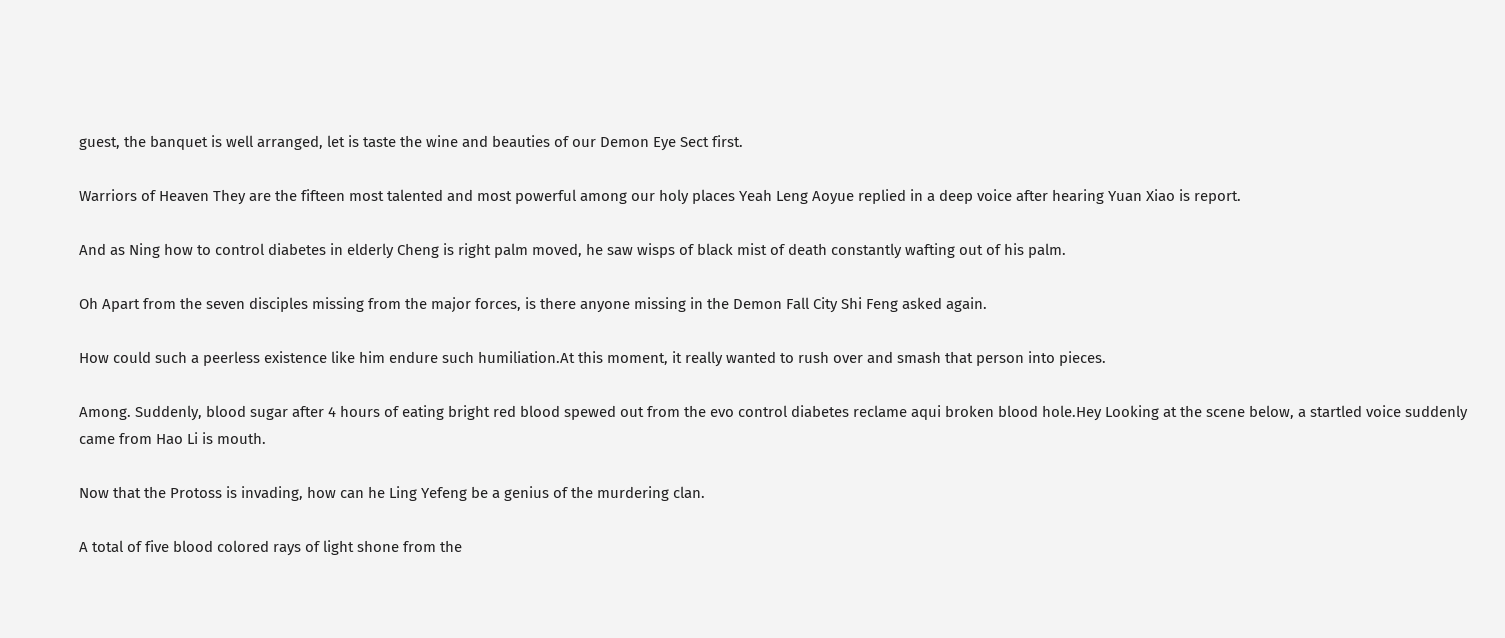guest, the banquet is well arranged, let is taste the wine and beauties of our Demon Eye Sect first.

Warriors of Heaven They are the fifteen most talented and most powerful among our holy places Yeah Leng Aoyue replied in a deep voice after hearing Yuan Xiao is report.

And as Ning how to control diabetes in elderly Cheng is right palm moved, he saw wisps of black mist of death constantly wafting out of his palm.

Oh Apart from the seven disciples missing from the major forces, is there anyone missing in the Demon Fall City Shi Feng asked again.

How could such a peerless existence like him endure such humiliation.At this moment, it really wanted to rush over and smash that person into pieces.

Among. Suddenly, blood sugar after 4 hours of eating bright red blood spewed out from the evo control diabetes reclame aqui broken blood hole.Hey Looking at the scene below, a startled voice suddenly came from Hao Li is mouth.

Now that the Protoss is invading, how can he Ling Yefeng be a genius of the murdering clan.

A total of five blood colored rays of light shone from the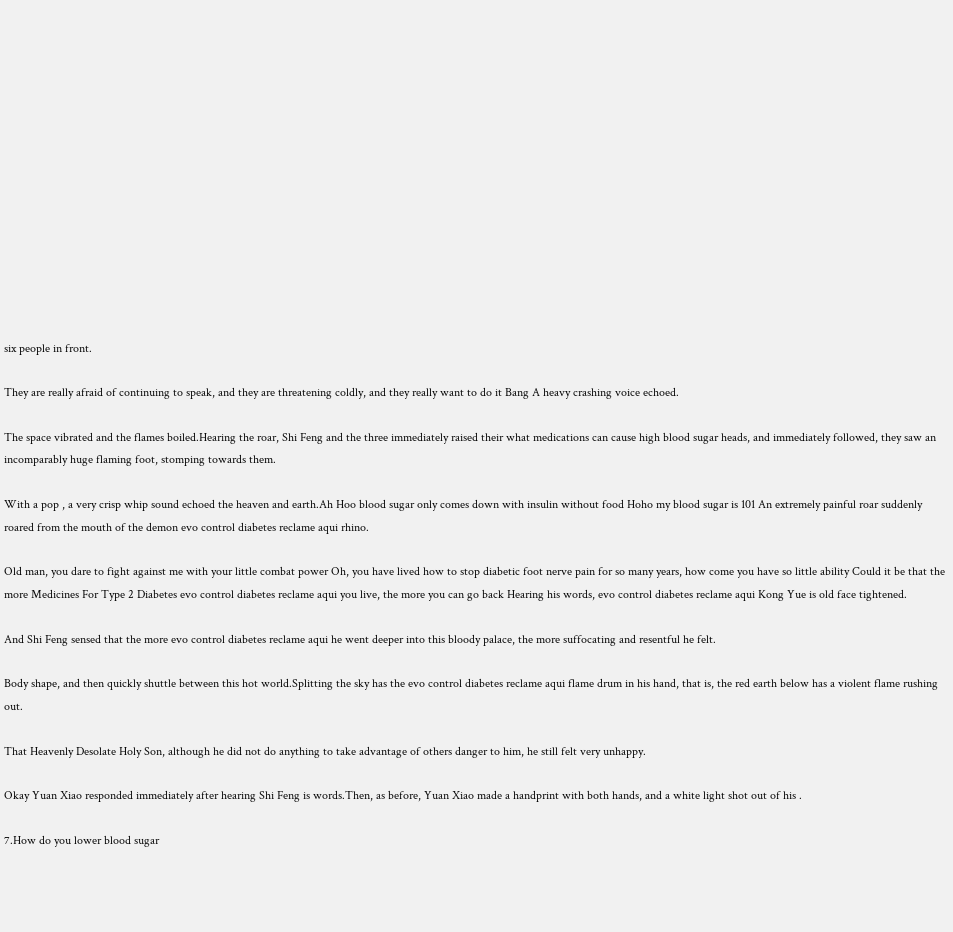six people in front.

They are really afraid of continuing to speak, and they are threatening coldly, and they really want to do it Bang A heavy crashing voice echoed.

The space vibrated and the flames boiled.Hearing the roar, Shi Feng and the three immediately raised their what medications can cause high blood sugar heads, and immediately followed, they saw an incomparably huge flaming foot, stomping towards them.

With a pop , a very crisp whip sound echoed the heaven and earth.Ah Hoo blood sugar only comes down with insulin without food Hoho my blood sugar is 101 An extremely painful roar suddenly roared from the mouth of the demon evo control diabetes reclame aqui rhino.

Old man, you dare to fight against me with your little combat power Oh, you have lived how to stop diabetic foot nerve pain for so many years, how come you have so little ability Could it be that the more Medicines For Type 2 Diabetes evo control diabetes reclame aqui you live, the more you can go back Hearing his words, evo control diabetes reclame aqui Kong Yue is old face tightened.

And Shi Feng sensed that the more evo control diabetes reclame aqui he went deeper into this bloody palace, the more suffocating and resentful he felt.

Body shape, and then quickly shuttle between this hot world.Splitting the sky has the evo control diabetes reclame aqui flame drum in his hand, that is, the red earth below has a violent flame rushing out.

That Heavenly Desolate Holy Son, although he did not do anything to take advantage of others danger to him, he still felt very unhappy.

Okay Yuan Xiao responded immediately after hearing Shi Feng is words.Then, as before, Yuan Xiao made a handprint with both hands, and a white light shot out of his .

7.How do you lower blood sugar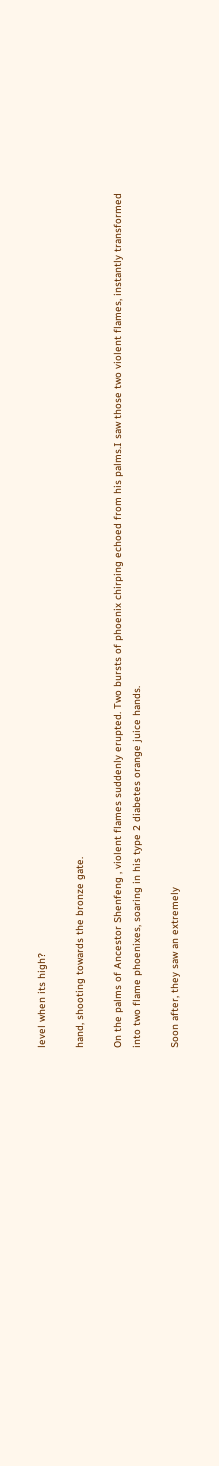level when its high?

hand, shooting towards the bronze gate.

On the palms of Ancestor Shenfeng , violent flames suddenly erupted. Two bursts of phoenix chirping echoed from his palms.I saw those two violent flames, instantly transformed into two flame phoenixes, soaring in his type 2 diabetes orange juice hands.

Soon after, they saw an extremely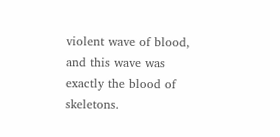violent wave of blood, and this wave was exactly the blood of skeletons.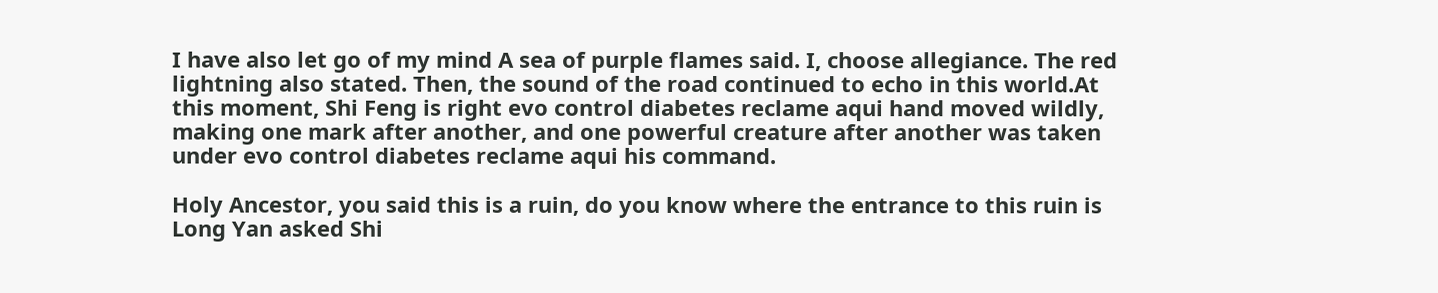I have also let go of my mind A sea of purple flames said. I, choose allegiance. The red lightning also stated. Then, the sound of the road continued to echo in this world.At this moment, Shi Feng is right evo control diabetes reclame aqui hand moved wildly, making one mark after another, and one powerful creature after another was taken under evo control diabetes reclame aqui his command.

Holy Ancestor, you said this is a ruin, do you know where the entrance to this ruin is Long Yan asked Shi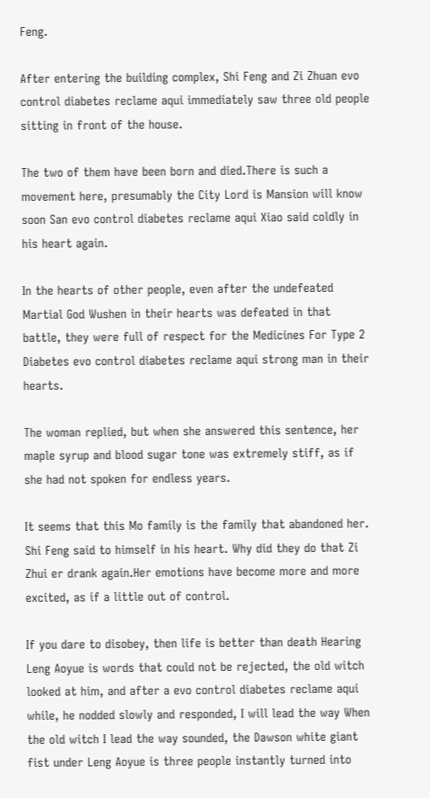Feng.

After entering the building complex, Shi Feng and Zi Zhuan evo control diabetes reclame aqui immediately saw three old people sitting in front of the house.

The two of them have been born and died.There is such a movement here, presumably the City Lord is Mansion will know soon San evo control diabetes reclame aqui Xiao said coldly in his heart again.

In the hearts of other people, even after the undefeated Martial God Wushen in their hearts was defeated in that battle, they were full of respect for the Medicines For Type 2 Diabetes evo control diabetes reclame aqui strong man in their hearts.

The woman replied, but when she answered this sentence, her maple syrup and blood sugar tone was extremely stiff, as if she had not spoken for endless years.

It seems that this Mo family is the family that abandoned her. Shi Feng said to himself in his heart. Why did they do that Zi Zhui er drank again.Her emotions have become more and more excited, as if a little out of control.

If you dare to disobey, then life is better than death Hearing Leng Aoyue is words that could not be rejected, the old witch looked at him, and after a evo control diabetes reclame aqui while, he nodded slowly and responded, I will lead the way When the old witch I lead the way sounded, the Dawson white giant fist under Leng Aoyue is three people instantly turned into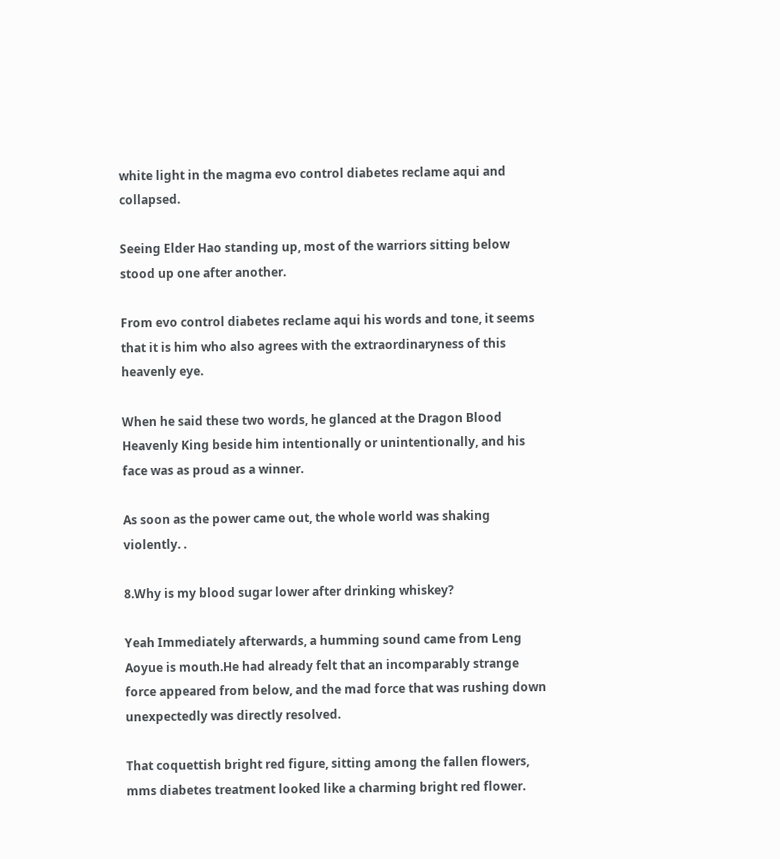white light in the magma evo control diabetes reclame aqui and collapsed.

Seeing Elder Hao standing up, most of the warriors sitting below stood up one after another.

From evo control diabetes reclame aqui his words and tone, it seems that it is him who also agrees with the extraordinaryness of this heavenly eye.

When he said these two words, he glanced at the Dragon Blood Heavenly King beside him intentionally or unintentionally, and his face was as proud as a winner.

As soon as the power came out, the whole world was shaking violently. .

8.Why is my blood sugar lower after drinking whiskey?

Yeah Immediately afterwards, a humming sound came from Leng Aoyue is mouth.He had already felt that an incomparably strange force appeared from below, and the mad force that was rushing down unexpectedly was directly resolved.

That coquettish bright red figure, sitting among the fallen flowers, mms diabetes treatment looked like a charming bright red flower.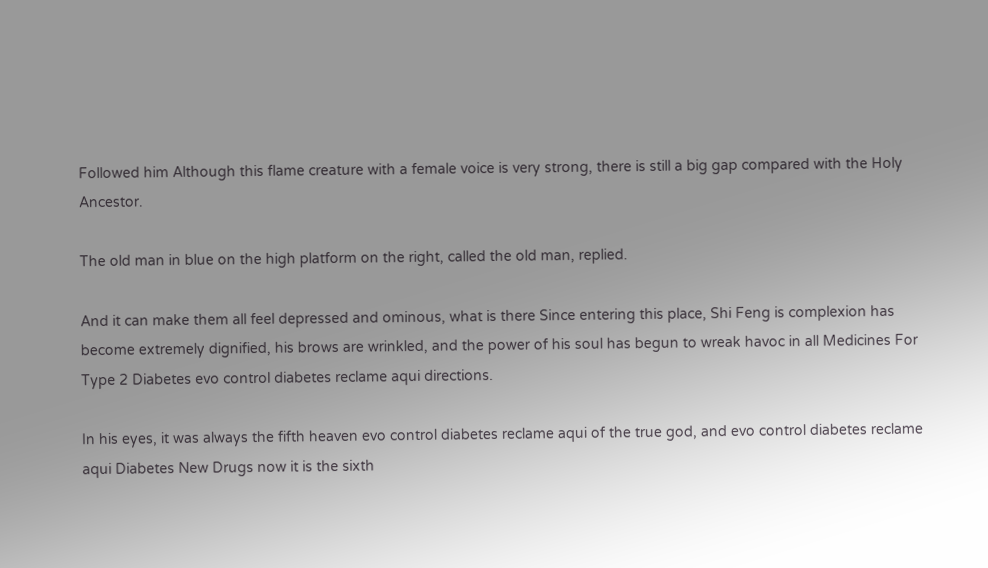Followed him Although this flame creature with a female voice is very strong, there is still a big gap compared with the Holy Ancestor.

The old man in blue on the high platform on the right, called the old man, replied.

And it can make them all feel depressed and ominous, what is there Since entering this place, Shi Feng is complexion has become extremely dignified, his brows are wrinkled, and the power of his soul has begun to wreak havoc in all Medicines For Type 2 Diabetes evo control diabetes reclame aqui directions.

In his eyes, it was always the fifth heaven evo control diabetes reclame aqui of the true god, and evo control diabetes reclame aqui Diabetes New Drugs now it is the sixth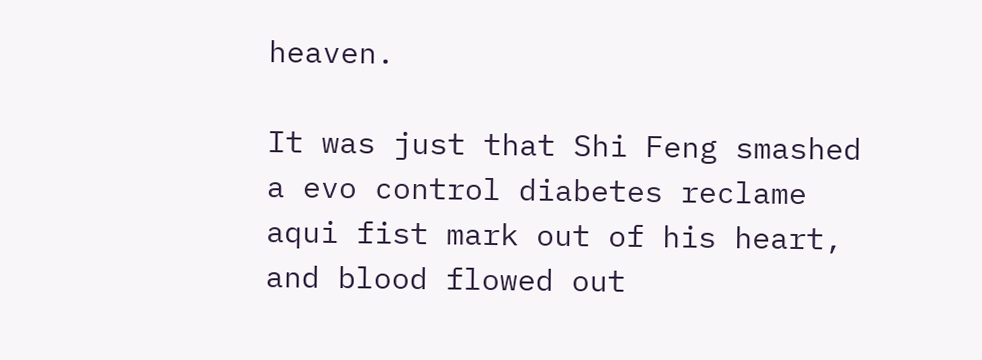heaven.

It was just that Shi Feng smashed a evo control diabetes reclame aqui fist mark out of his heart, and blood flowed out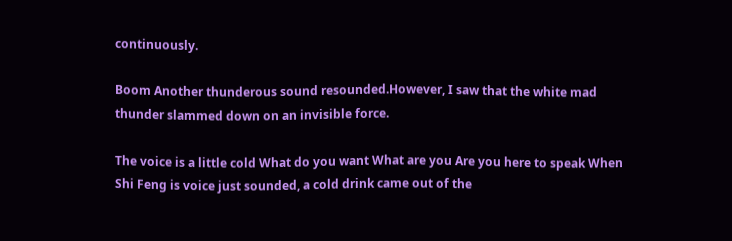continuously.

Boom Another thunderous sound resounded.However, I saw that the white mad thunder slammed down on an invisible force.

The voice is a little cold What do you want What are you Are you here to speak When Shi Feng is voice just sounded, a cold drink came out of the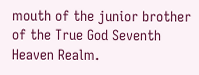mouth of the junior brother of the True God Seventh Heaven Realm.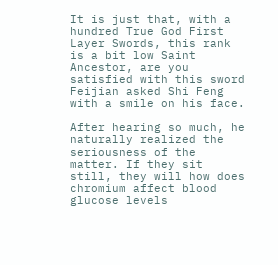It is just that, with a hundred True God First Layer Swords, this rank is a bit low Saint Ancestor, are you satisfied with this sword Feijian asked Shi Feng with a smile on his face.

After hearing so much, he naturally realized the seriousness of the matter. If they sit still, they will how does chromium affect blood glucose levels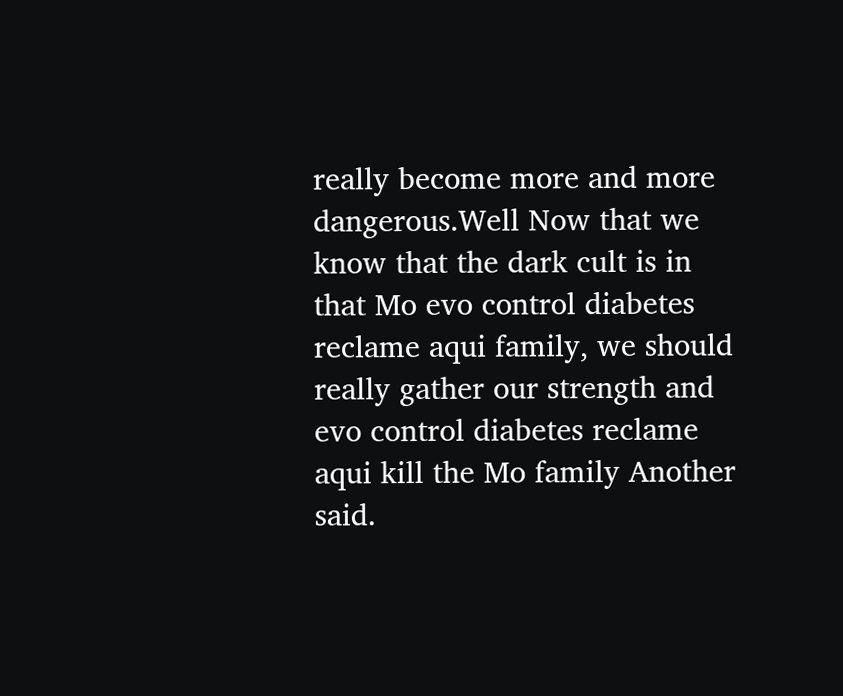really become more and more dangerous.Well Now that we know that the dark cult is in that Mo evo control diabetes reclame aqui family, we should really gather our strength and evo control diabetes reclame aqui kill the Mo family Another said.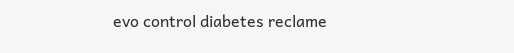evo control diabetes reclame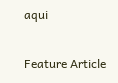aqui

Feature Article